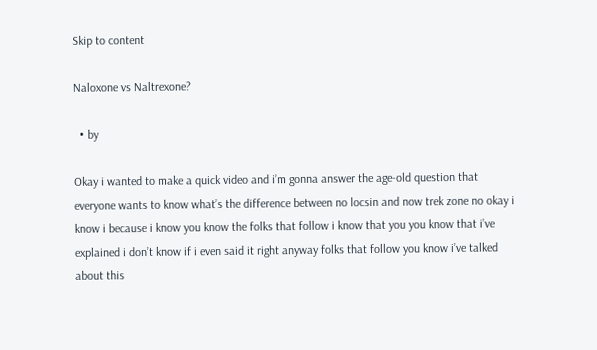Skip to content

Naloxone vs Naltrexone?

  • by

Okay i wanted to make a quick video and i’m gonna answer the age-old question that everyone wants to know what’s the difference between no locsin and now trek zone no okay i know i because i know you know the folks that follow i know that you you know that i’ve explained i don’t know if i even said it right anyway folks that follow you know i’ve talked about this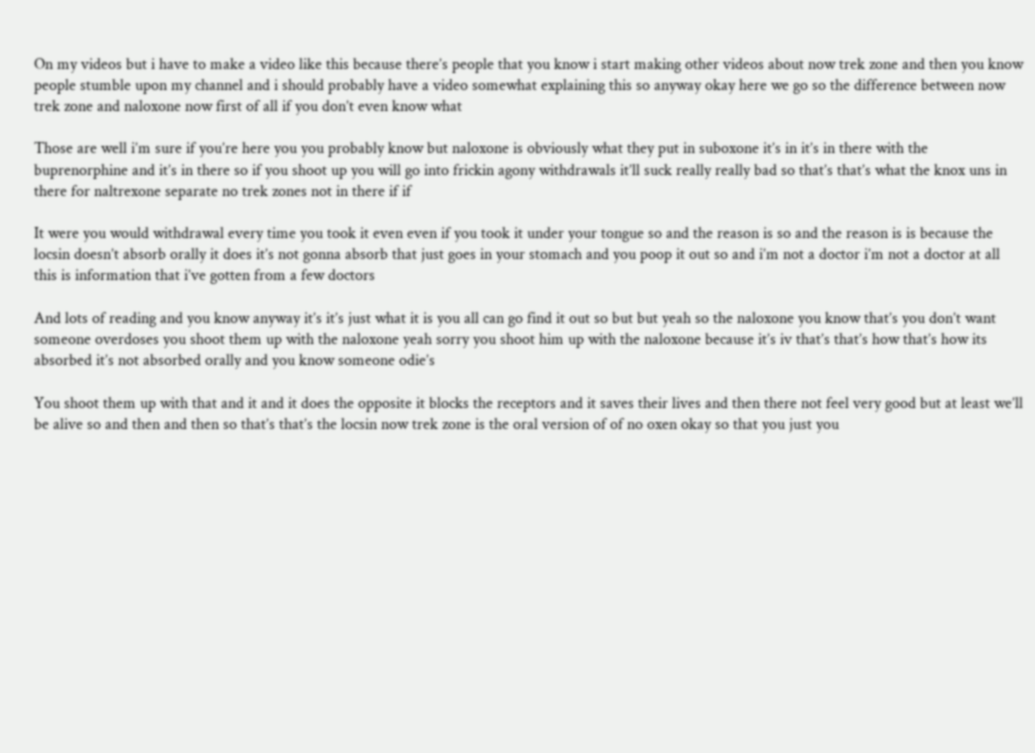On my videos but i have to make a video like this because there’s people that you know i start making other videos about now trek zone and then you know people stumble upon my channel and i should probably have a video somewhat explaining this so anyway okay here we go so the difference between now trek zone and naloxone now first of all if you don’t even know what

Those are well i’m sure if you’re here you you probably know but naloxone is obviously what they put in suboxone it’s in it’s in there with the buprenorphine and it’s in there so if you shoot up you will go into frickin agony withdrawals it’ll suck really really bad so that’s that’s what the knox uns in there for naltrexone separate no trek zones not in there if if

It were you would withdrawal every time you took it even even if you took it under your tongue so and the reason is so and the reason is is because the locsin doesn’t absorb orally it does it’s not gonna absorb that just goes in your stomach and you poop it out so and i’m not a doctor i’m not a doctor at all this is information that i’ve gotten from a few doctors

And lots of reading and you know anyway it’s it’s just what it is you all can go find it out so but but yeah so the naloxone you know that’s you don’t want someone overdoses you shoot them up with the naloxone yeah sorry you shoot him up with the naloxone because it’s iv that’s that’s how that’s how its absorbed it’s not absorbed orally and you know someone odie’s

You shoot them up with that and it and it does the opposite it blocks the receptors and it saves their lives and then there not feel very good but at least we’ll be alive so and then and then so that’s that’s the locsin now trek zone is the oral version of of no oxen okay so that you just you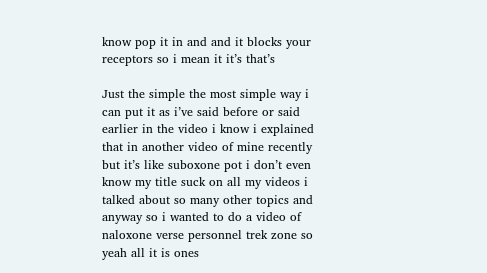know pop it in and and it blocks your receptors so i mean it it’s that’s

Just the simple the most simple way i can put it as i’ve said before or said earlier in the video i know i explained that in another video of mine recently but it’s like suboxone pot i don’t even know my title suck on all my videos i talked about so many other topics and anyway so i wanted to do a video of naloxone verse personnel trek zone so yeah all it is ones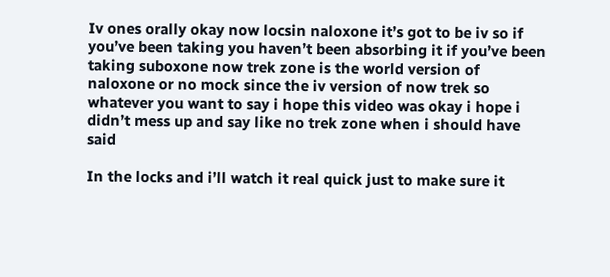Iv ones orally okay now locsin naloxone it’s got to be iv so if you’ve been taking you haven’t been absorbing it if you’ve been taking suboxone now trek zone is the world version of naloxone or no mock since the iv version of now trek so whatever you want to say i hope this video was okay i hope i didn’t mess up and say like no trek zone when i should have said

In the locks and i’ll watch it real quick just to make sure it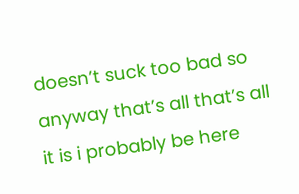doesn’t suck too bad so anyway that’s all that’s all it is i probably be here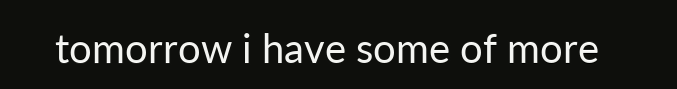tomorrow i have some of more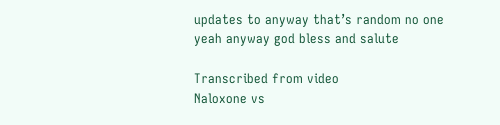updates to anyway that’s random no one yeah anyway god bless and salute

Transcribed from video
Naloxone vs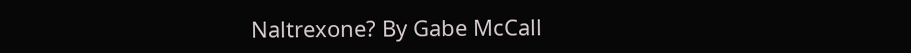Naltrexone? By Gabe McCall